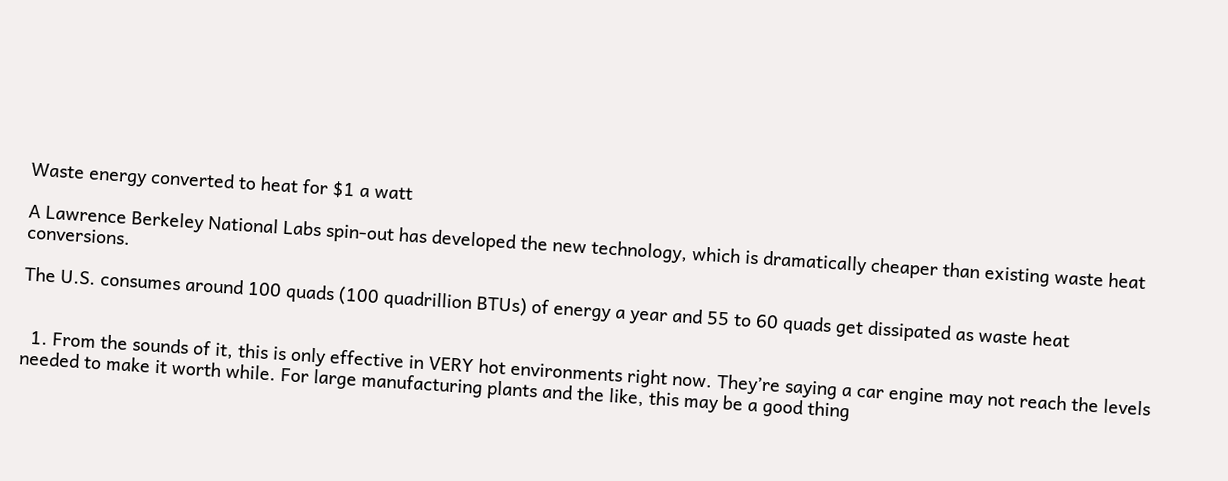Waste energy converted to heat for $1 a watt

A Lawrence Berkeley National Labs spin-out has developed the new technology, which is dramatically cheaper than existing waste heat conversions.

The U.S. consumes around 100 quads (100 quadrillion BTUs) of energy a year and 55 to 60 quads get dissipated as waste heat


  1. From the sounds of it, this is only effective in VERY hot environments right now. They’re saying a car engine may not reach the levels needed to make it worth while. For large manufacturing plants and the like, this may be a good thing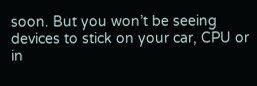soon. But you won’t be seeing devices to stick on your car, CPU or in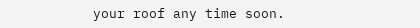your roof any time soon.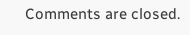Comments are closed.